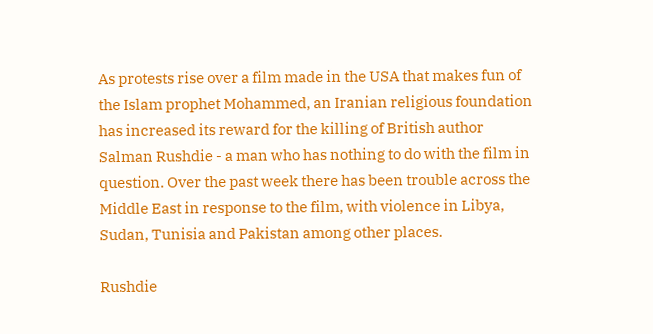As protests rise over a film made in the USA that makes fun of the Islam prophet Mohammed, an Iranian religious foundation has increased its reward for the killing of British author Salman Rushdie - a man who has nothing to do with the film in question. Over the past week there has been trouble across the Middle East in response to the film, with violence in Libya, Sudan, Tunisia and Pakistan among other places.

Rushdie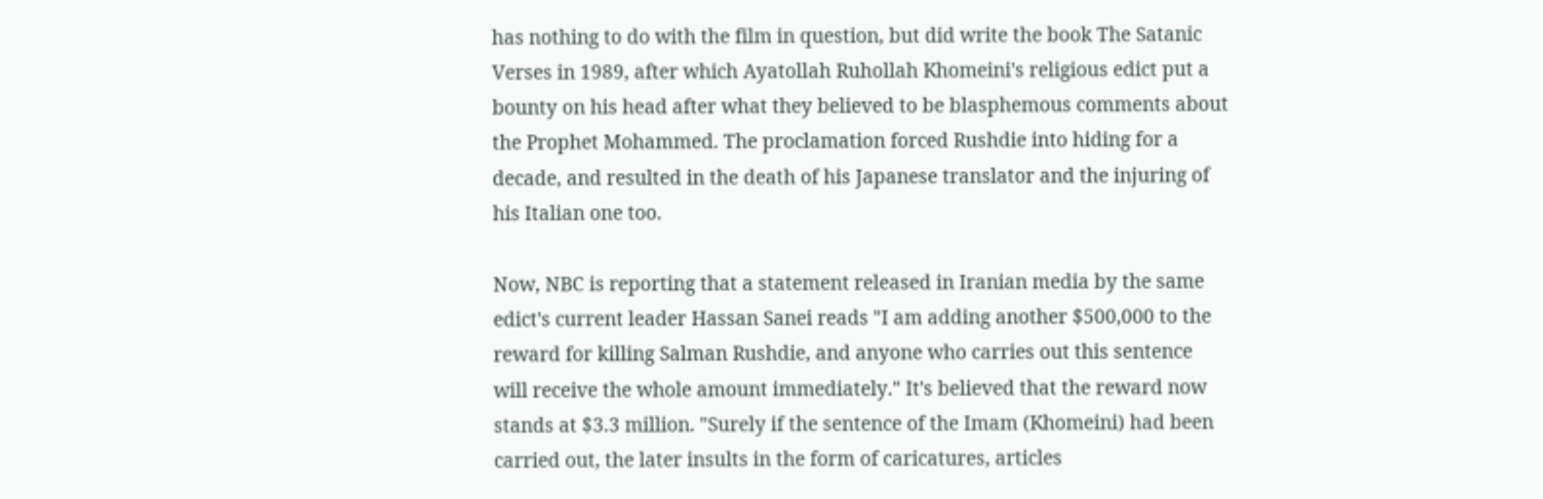has nothing to do with the film in question, but did write the book The Satanic Verses in 1989, after which Ayatollah Ruhollah Khomeini's religious edict put a bounty on his head after what they believed to be blasphemous comments about the Prophet Mohammed. The proclamation forced Rushdie into hiding for a decade, and resulted in the death of his Japanese translator and the injuring of his Italian one too.

Now, NBC is reporting that a statement released in Iranian media by the same edict's current leader Hassan Sanei reads "I am adding another $500,000 to the reward for killing Salman Rushdie, and anyone who carries out this sentence will receive the whole amount immediately." It's believed that the reward now stands at $3.3 million. "Surely if the sentence of the Imam (Khomeini) had been carried out, the later insults in the form of caricatures, articles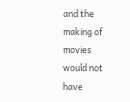and the making of movies would not have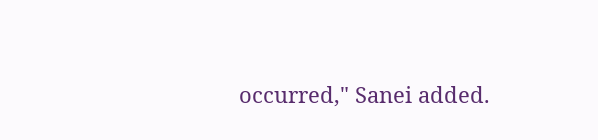occurred," Sanei added.